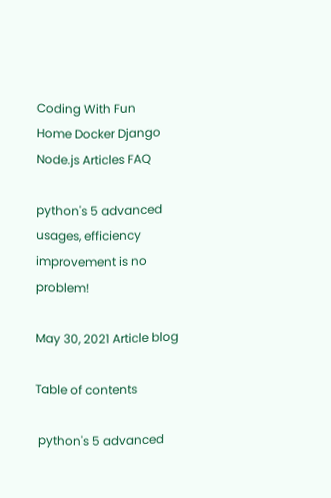Coding With Fun
Home Docker Django Node.js Articles FAQ

python's 5 advanced usages, efficiency improvement is no problem!

May 30, 2021 Article blog

Table of contents

 python's 5 advanced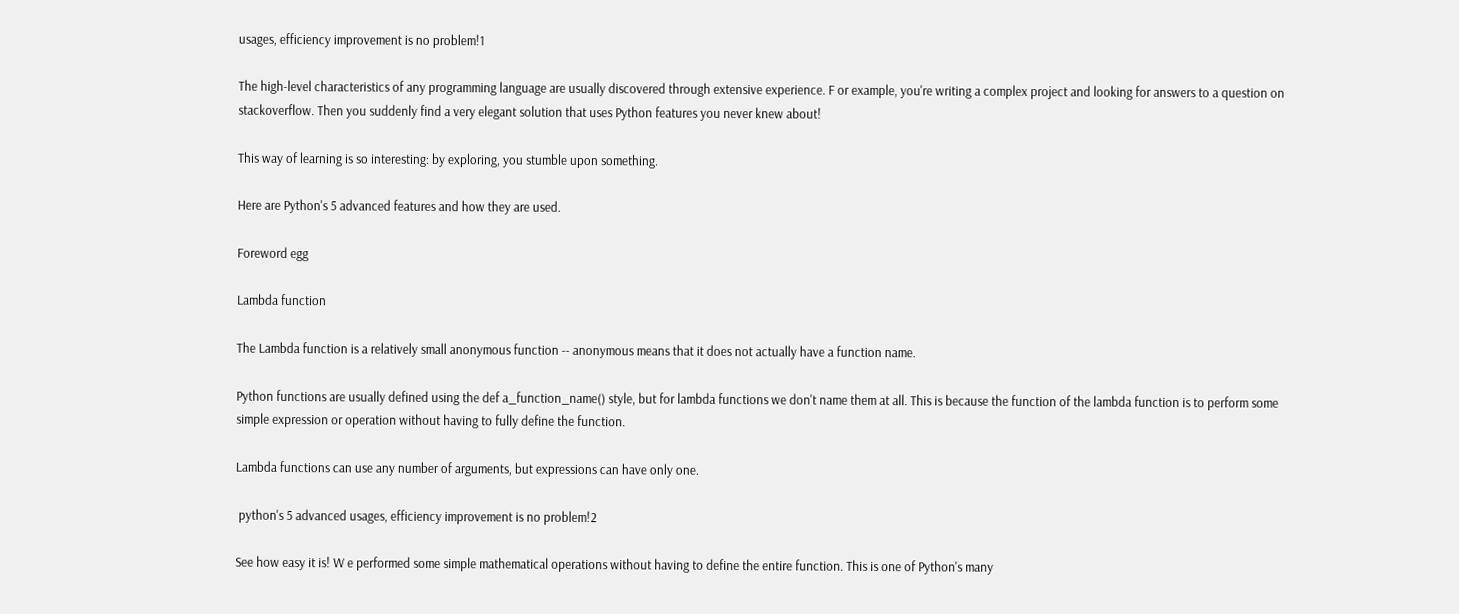usages, efficiency improvement is no problem!1

The high-level characteristics of any programming language are usually discovered through extensive experience. F or example, you're writing a complex project and looking for answers to a question on stackoverflow. Then you suddenly find a very elegant solution that uses Python features you never knew about!

This way of learning is so interesting: by exploring, you stumble upon something.

Here are Python's 5 advanced features and how they are used.

Foreword egg

Lambda function

The Lambda function is a relatively small anonymous function -- anonymous means that it does not actually have a function name.

Python functions are usually defined using the def a_function_name() style, but for lambda functions we don't name them at all. This is because the function of the lambda function is to perform some simple expression or operation without having to fully define the function.

Lambda functions can use any number of arguments, but expressions can have only one.

 python's 5 advanced usages, efficiency improvement is no problem!2

See how easy it is! W e performed some simple mathematical operations without having to define the entire function. This is one of Python's many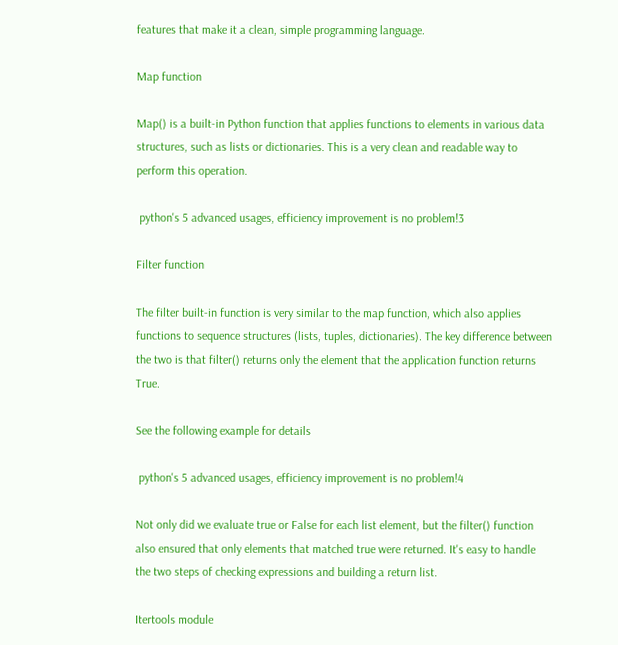features that make it a clean, simple programming language.

Map function

Map() is a built-in Python function that applies functions to elements in various data structures, such as lists or dictionaries. This is a very clean and readable way to perform this operation.

 python's 5 advanced usages, efficiency improvement is no problem!3

Filter function

The filter built-in function is very similar to the map function, which also applies functions to sequence structures (lists, tuples, dictionaries). The key difference between the two is that filter() returns only the element that the application function returns True.

See the following example for details

 python's 5 advanced usages, efficiency improvement is no problem!4

Not only did we evaluate true or False for each list element, but the filter() function also ensured that only elements that matched true were returned. It's easy to handle the two steps of checking expressions and building a return list.

Itertools module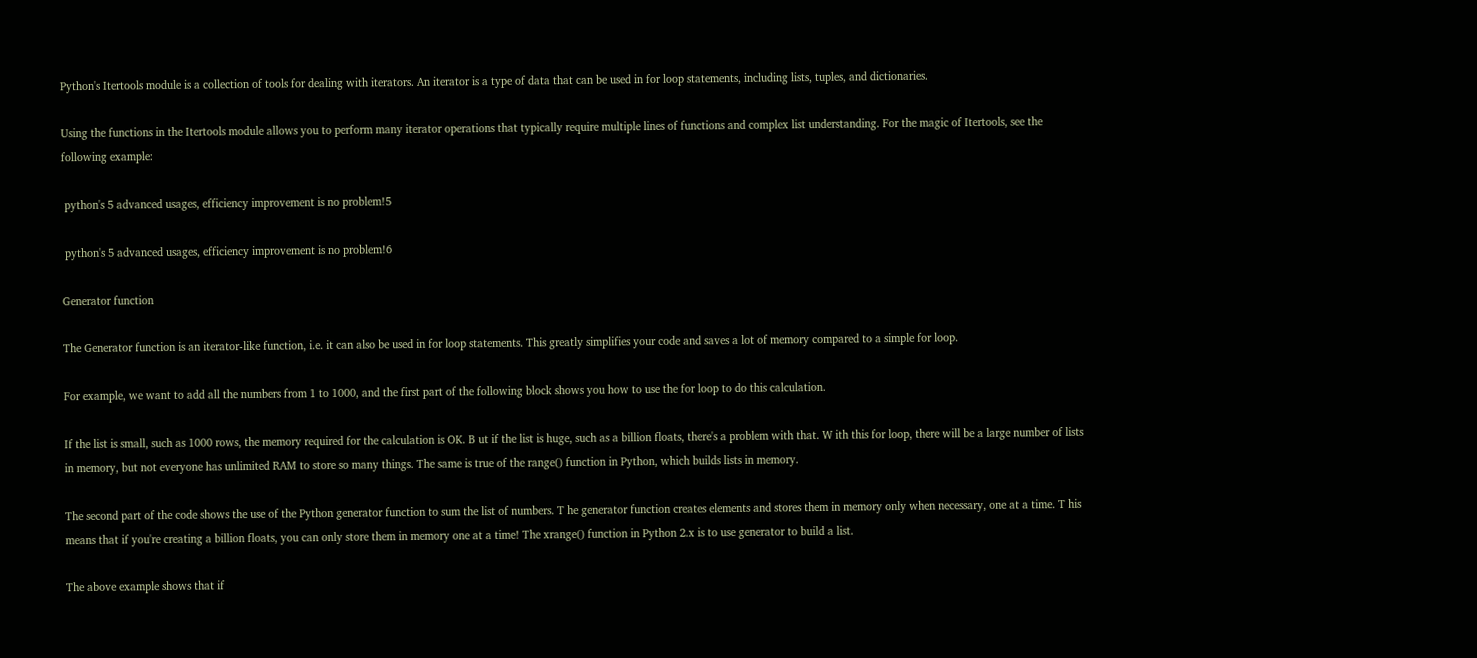Python's Itertools module is a collection of tools for dealing with iterators. An iterator is a type of data that can be used in for loop statements, including lists, tuples, and dictionaries.

Using the functions in the Itertools module allows you to perform many iterator operations that typically require multiple lines of functions and complex list understanding. For the magic of Itertools, see the following example:

 python's 5 advanced usages, efficiency improvement is no problem!5

 python's 5 advanced usages, efficiency improvement is no problem!6

Generator function

The Generator function is an iterator-like function, i.e. it can also be used in for loop statements. This greatly simplifies your code and saves a lot of memory compared to a simple for loop.

For example, we want to add all the numbers from 1 to 1000, and the first part of the following block shows you how to use the for loop to do this calculation.

If the list is small, such as 1000 rows, the memory required for the calculation is OK. B ut if the list is huge, such as a billion floats, there's a problem with that. W ith this for loop, there will be a large number of lists in memory, but not everyone has unlimited RAM to store so many things. The same is true of the range() function in Python, which builds lists in memory.

The second part of the code shows the use of the Python generator function to sum the list of numbers. T he generator function creates elements and stores them in memory only when necessary, one at a time. T his means that if you're creating a billion floats, you can only store them in memory one at a time! The xrange() function in Python 2.x is to use generator to build a list.

The above example shows that if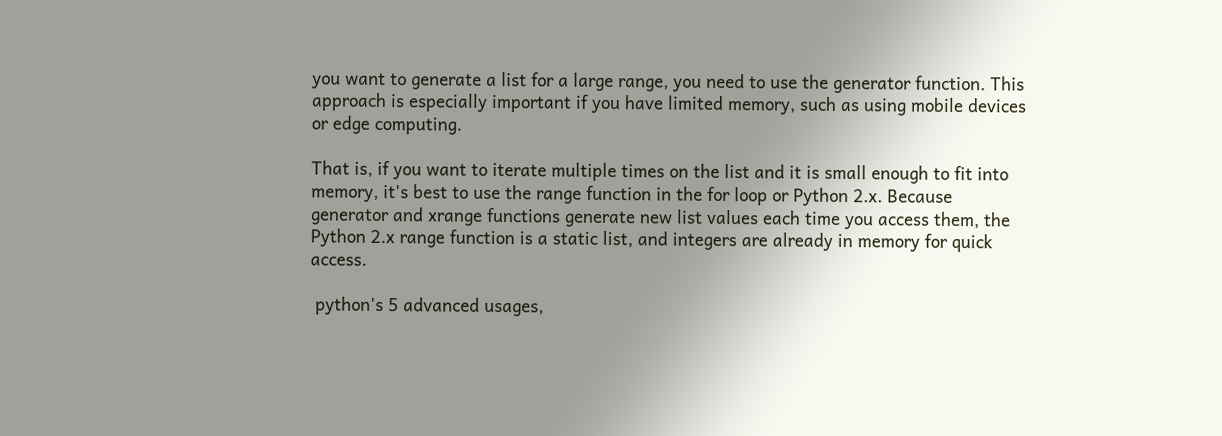you want to generate a list for a large range, you need to use the generator function. This approach is especially important if you have limited memory, such as using mobile devices or edge computing.

That is, if you want to iterate multiple times on the list and it is small enough to fit into memory, it's best to use the range function in the for loop or Python 2.x. Because generator and xrange functions generate new list values each time you access them, the Python 2.x range function is a static list, and integers are already in memory for quick access.

 python's 5 advanced usages,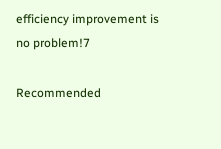efficiency improvement is no problem!7

Recommended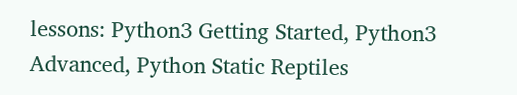lessons: Python3 Getting Started, Python3 Advanced, Python Static Reptiles